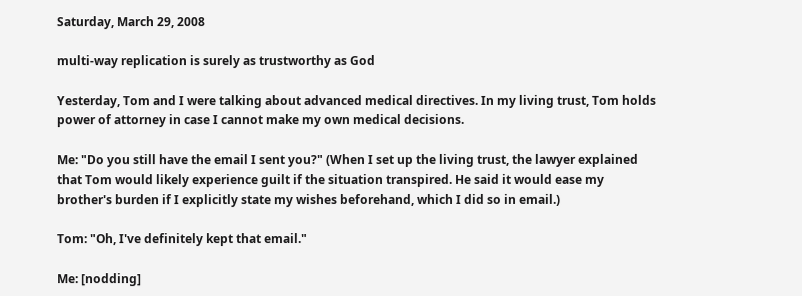Saturday, March 29, 2008

multi-way replication is surely as trustworthy as God

Yesterday, Tom and I were talking about advanced medical directives. In my living trust, Tom holds power of attorney in case I cannot make my own medical decisions.

Me: "Do you still have the email I sent you?" (When I set up the living trust, the lawyer explained that Tom would likely experience guilt if the situation transpired. He said it would ease my brother's burden if I explicitly state my wishes beforehand, which I did so in email.)

Tom: "Oh, I've definitely kept that email."

Me: [nodding]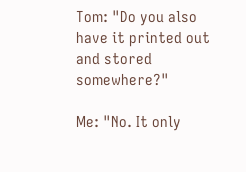Tom: "Do you also have it printed out and stored somewhere?"

Me: "No. It only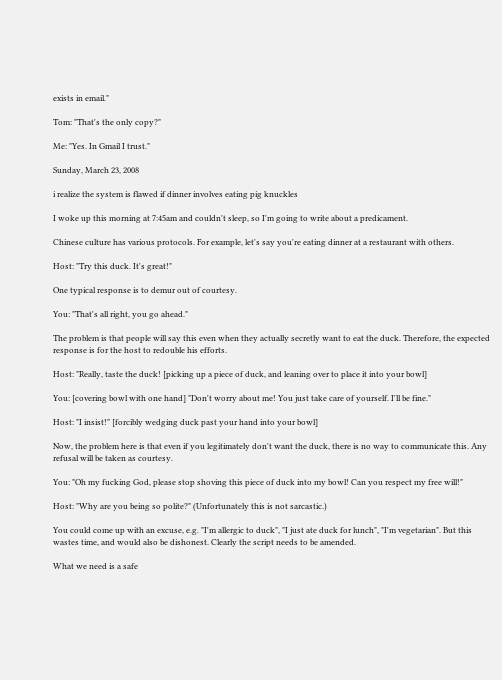exists in email."

Tom: "That's the only copy?"

Me: "Yes. In Gmail I trust."

Sunday, March 23, 2008

i realize the system is flawed if dinner involves eating pig knuckles

I woke up this morning at 7:45am and couldn't sleep, so I'm going to write about a predicament.

Chinese culture has various protocols. For example, let's say you're eating dinner at a restaurant with others.

Host: "Try this duck. It's great!"

One typical response is to demur out of courtesy.

You: "That's all right, you go ahead."

The problem is that people will say this even when they actually secretly want to eat the duck. Therefore, the expected response is for the host to redouble his efforts.

Host: "Really, taste the duck! [picking up a piece of duck, and leaning over to place it into your bowl]

You: [covering bowl with one hand] "Don't worry about me! You just take care of yourself. I'll be fine."

Host: "I insist!" [forcibly wedging duck past your hand into your bowl]

Now, the problem here is that even if you legitimately don't want the duck, there is no way to communicate this. Any refusal will be taken as courtesy.

You: "Oh my fucking God, please stop shoving this piece of duck into my bowl! Can you respect my free will!"

Host: "Why are you being so polite?" (Unfortunately this is not sarcastic.)

You could come up with an excuse, e.g. "I'm allergic to duck", "I just ate duck for lunch", "I'm vegetarian". But this wastes time, and would also be dishonest. Clearly the script needs to be amended.

What we need is a safe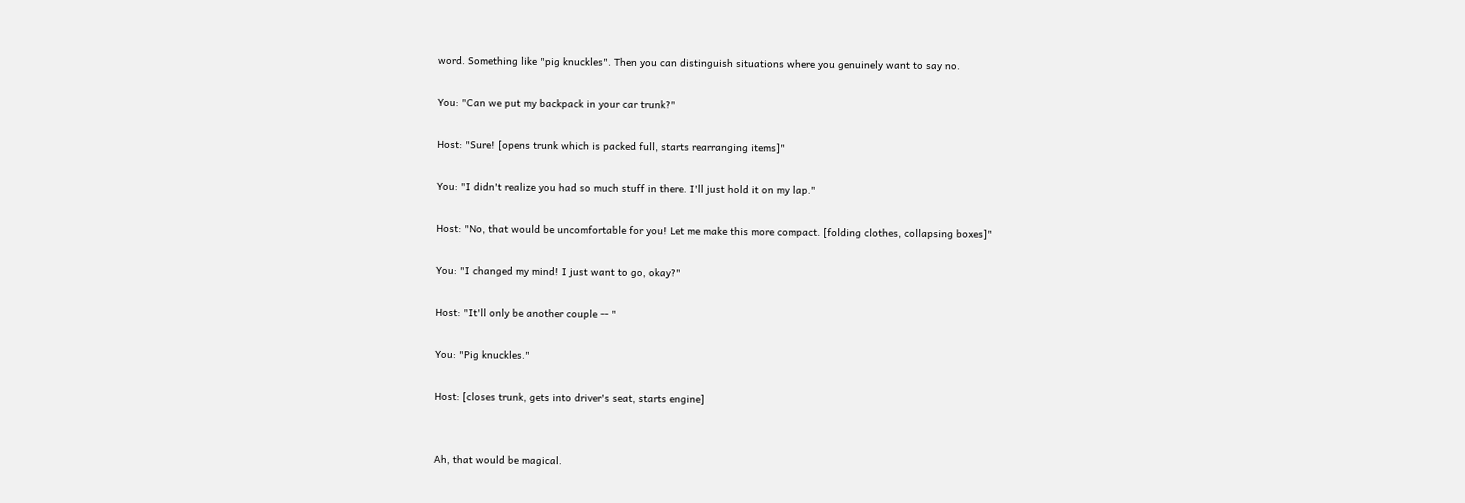word. Something like "pig knuckles". Then you can distinguish situations where you genuinely want to say no.

You: "Can we put my backpack in your car trunk?"

Host: "Sure! [opens trunk which is packed full, starts rearranging items]"

You: "I didn't realize you had so much stuff in there. I'll just hold it on my lap."

Host: "No, that would be uncomfortable for you! Let me make this more compact. [folding clothes, collapsing boxes]"

You: "I changed my mind! I just want to go, okay?"

Host: "It'll only be another couple -- "

You: "Pig knuckles."

Host: [closes trunk, gets into driver's seat, starts engine]


Ah, that would be magical.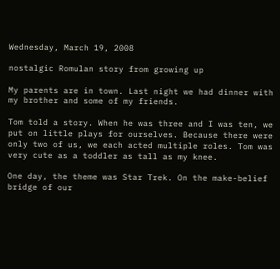Wednesday, March 19, 2008

nostalgic Romulan story from growing up

My parents are in town. Last night we had dinner with my brother and some of my friends.

Tom told a story. When he was three and I was ten, we put on little plays for ourselves. Because there were only two of us, we each acted multiple roles. Tom was very cute as a toddler as tall as my knee.

One day, the theme was Star Trek. On the make-belief bridge of our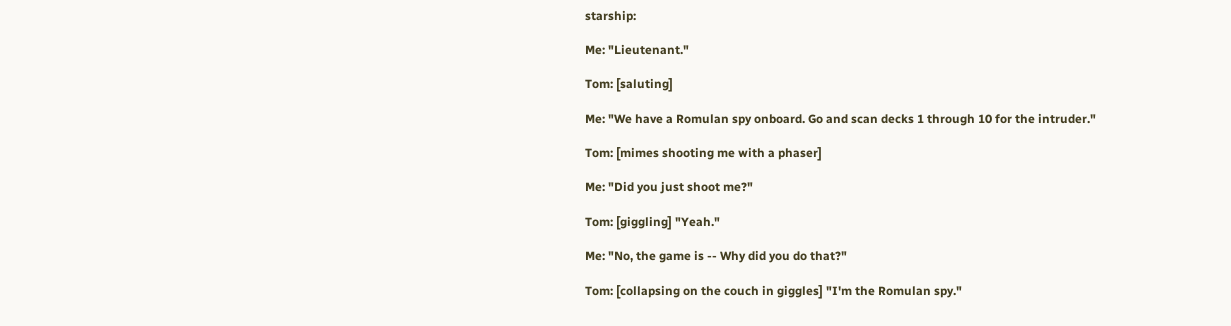starship:

Me: "Lieutenant."

Tom: [saluting]

Me: "We have a Romulan spy onboard. Go and scan decks 1 through 10 for the intruder."

Tom: [mimes shooting me with a phaser]

Me: "Did you just shoot me?"

Tom: [giggling] "Yeah."

Me: "No, the game is -- Why did you do that?"

Tom: [collapsing on the couch in giggles] "I'm the Romulan spy."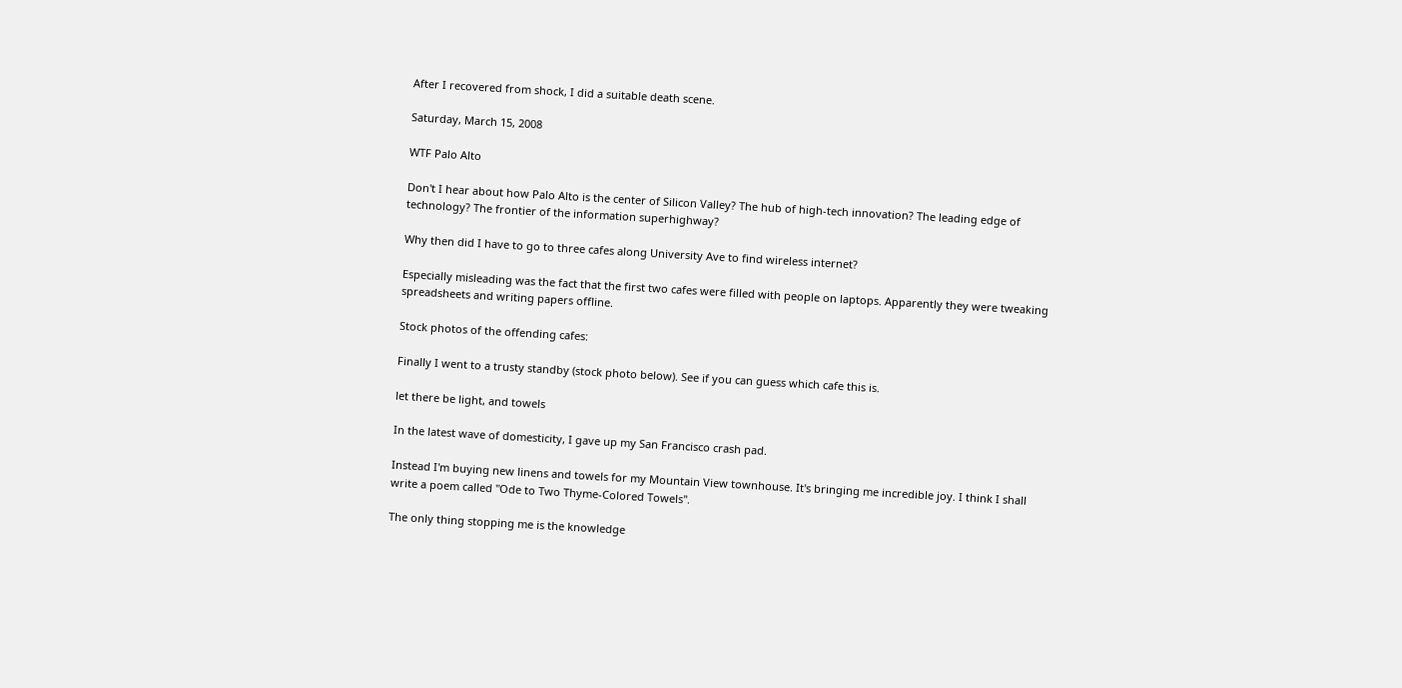After I recovered from shock, I did a suitable death scene.

Saturday, March 15, 2008

WTF Palo Alto

Don't I hear about how Palo Alto is the center of Silicon Valley? The hub of high-tech innovation? The leading edge of technology? The frontier of the information superhighway?

Why then did I have to go to three cafes along University Ave to find wireless internet?

Especially misleading was the fact that the first two cafes were filled with people on laptops. Apparently they were tweaking spreadsheets and writing papers offline.

Stock photos of the offending cafes:

Finally I went to a trusty standby (stock photo below). See if you can guess which cafe this is.

let there be light, and towels

In the latest wave of domesticity, I gave up my San Francisco crash pad.

Instead I'm buying new linens and towels for my Mountain View townhouse. It's bringing me incredible joy. I think I shall write a poem called "Ode to Two Thyme-Colored Towels".

The only thing stopping me is the knowledge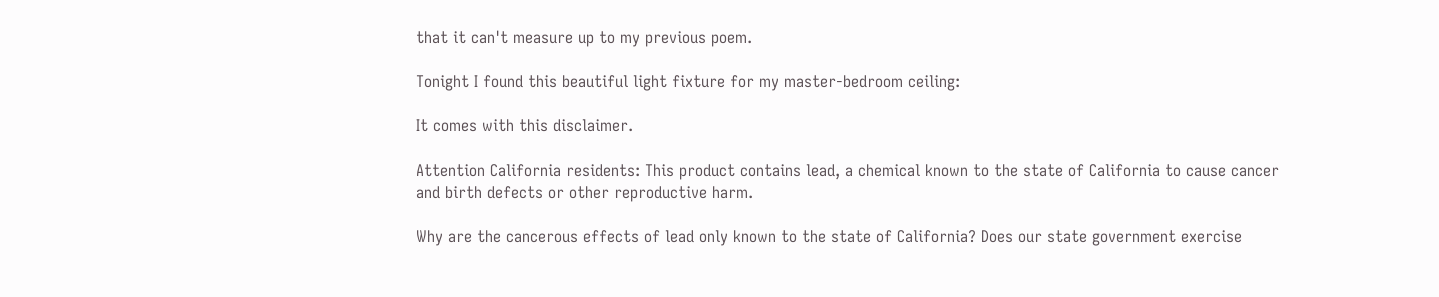that it can't measure up to my previous poem.

Tonight I found this beautiful light fixture for my master-bedroom ceiling:

It comes with this disclaimer.

Attention California residents: This product contains lead, a chemical known to the state of California to cause cancer and birth defects or other reproductive harm.

Why are the cancerous effects of lead only known to the state of California? Does our state government exercise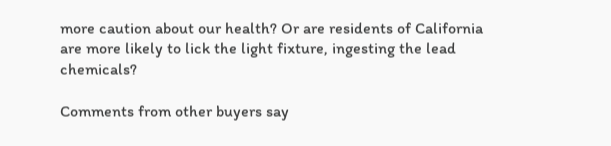more caution about our health? Or are residents of California are more likely to lick the light fixture, ingesting the lead chemicals?

Comments from other buyers say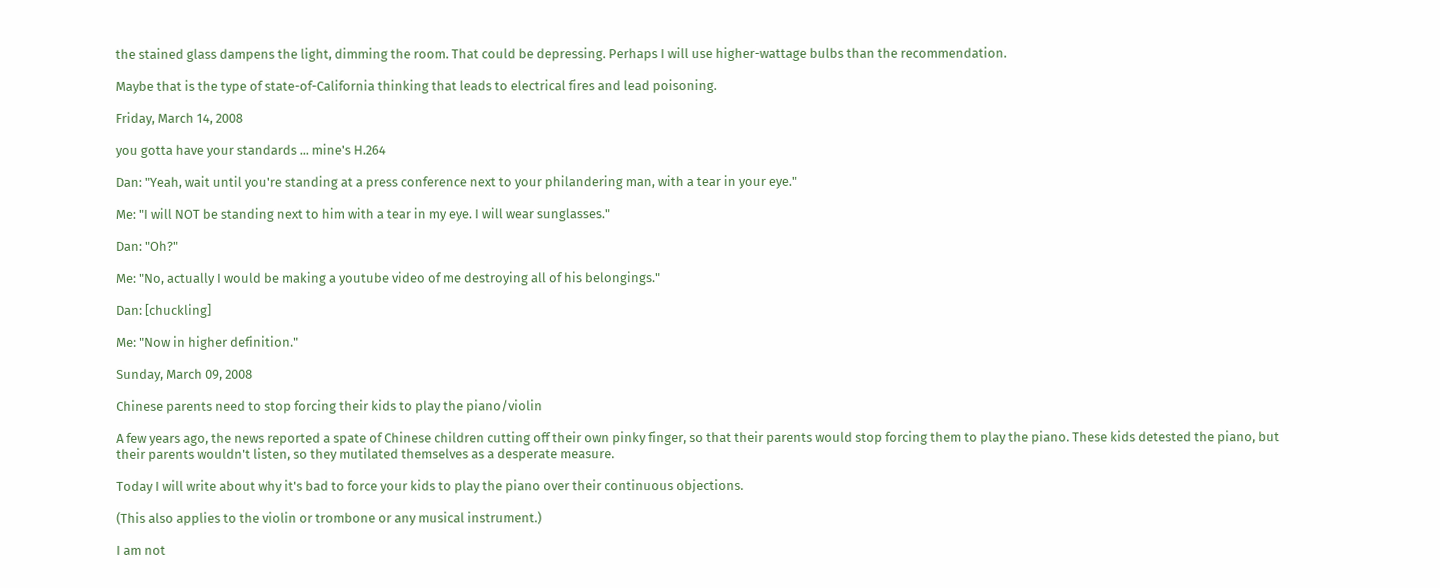the stained glass dampens the light, dimming the room. That could be depressing. Perhaps I will use higher-wattage bulbs than the recommendation.

Maybe that is the type of state-of-California thinking that leads to electrical fires and lead poisoning.

Friday, March 14, 2008

you gotta have your standards ... mine's H.264

Dan: "Yeah, wait until you're standing at a press conference next to your philandering man, with a tear in your eye."

Me: "I will NOT be standing next to him with a tear in my eye. I will wear sunglasses."

Dan: "Oh?"

Me: "No, actually I would be making a youtube video of me destroying all of his belongings."

Dan: [chuckling]

Me: "Now in higher definition."

Sunday, March 09, 2008

Chinese parents need to stop forcing their kids to play the piano/violin

A few years ago, the news reported a spate of Chinese children cutting off their own pinky finger, so that their parents would stop forcing them to play the piano. These kids detested the piano, but their parents wouldn't listen, so they mutilated themselves as a desperate measure.

Today I will write about why it's bad to force your kids to play the piano over their continuous objections.

(This also applies to the violin or trombone or any musical instrument.)

I am not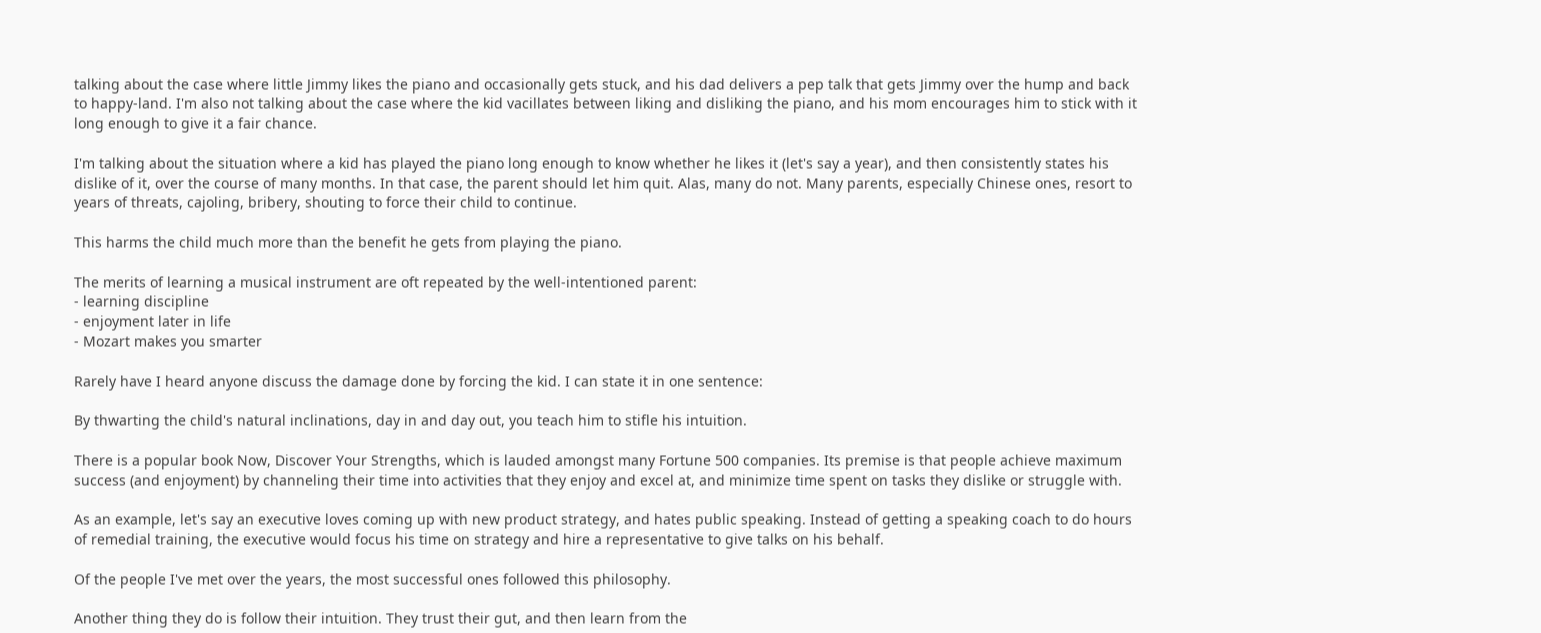talking about the case where little Jimmy likes the piano and occasionally gets stuck, and his dad delivers a pep talk that gets Jimmy over the hump and back to happy-land. I'm also not talking about the case where the kid vacillates between liking and disliking the piano, and his mom encourages him to stick with it long enough to give it a fair chance.

I'm talking about the situation where a kid has played the piano long enough to know whether he likes it (let's say a year), and then consistently states his dislike of it, over the course of many months. In that case, the parent should let him quit. Alas, many do not. Many parents, especially Chinese ones, resort to years of threats, cajoling, bribery, shouting to force their child to continue.

This harms the child much more than the benefit he gets from playing the piano.

The merits of learning a musical instrument are oft repeated by the well-intentioned parent:
- learning discipline
- enjoyment later in life
- Mozart makes you smarter

Rarely have I heard anyone discuss the damage done by forcing the kid. I can state it in one sentence:

By thwarting the child's natural inclinations, day in and day out, you teach him to stifle his intuition.

There is a popular book Now, Discover Your Strengths, which is lauded amongst many Fortune 500 companies. Its premise is that people achieve maximum success (and enjoyment) by channeling their time into activities that they enjoy and excel at, and minimize time spent on tasks they dislike or struggle with.

As an example, let's say an executive loves coming up with new product strategy, and hates public speaking. Instead of getting a speaking coach to do hours of remedial training, the executive would focus his time on strategy and hire a representative to give talks on his behalf.

Of the people I've met over the years, the most successful ones followed this philosophy.

Another thing they do is follow their intuition. They trust their gut, and then learn from the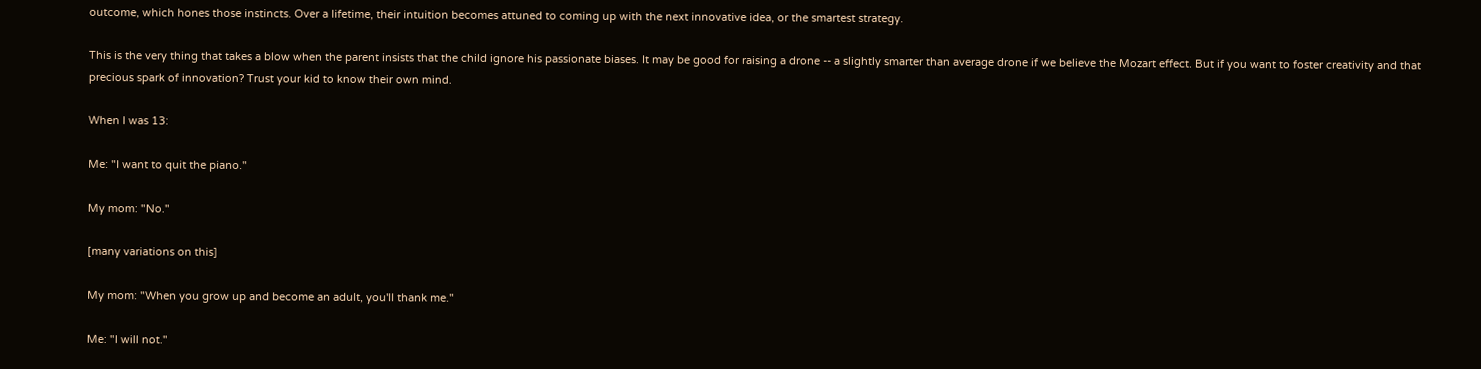outcome, which hones those instincts. Over a lifetime, their intuition becomes attuned to coming up with the next innovative idea, or the smartest strategy.

This is the very thing that takes a blow when the parent insists that the child ignore his passionate biases. It may be good for raising a drone -- a slightly smarter than average drone if we believe the Mozart effect. But if you want to foster creativity and that precious spark of innovation? Trust your kid to know their own mind.

When I was 13:

Me: "I want to quit the piano."

My mom: "No."

[many variations on this]

My mom: "When you grow up and become an adult, you'll thank me."

Me: "I will not."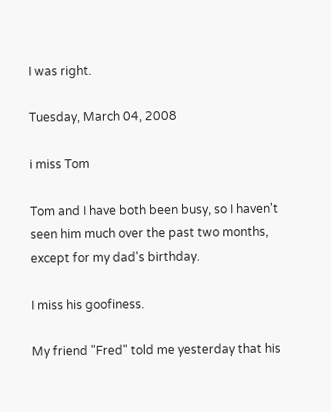I was right.

Tuesday, March 04, 2008

i miss Tom

Tom and I have both been busy, so I haven't seen him much over the past two months, except for my dad's birthday.

I miss his goofiness.

My friend "Fred" told me yesterday that his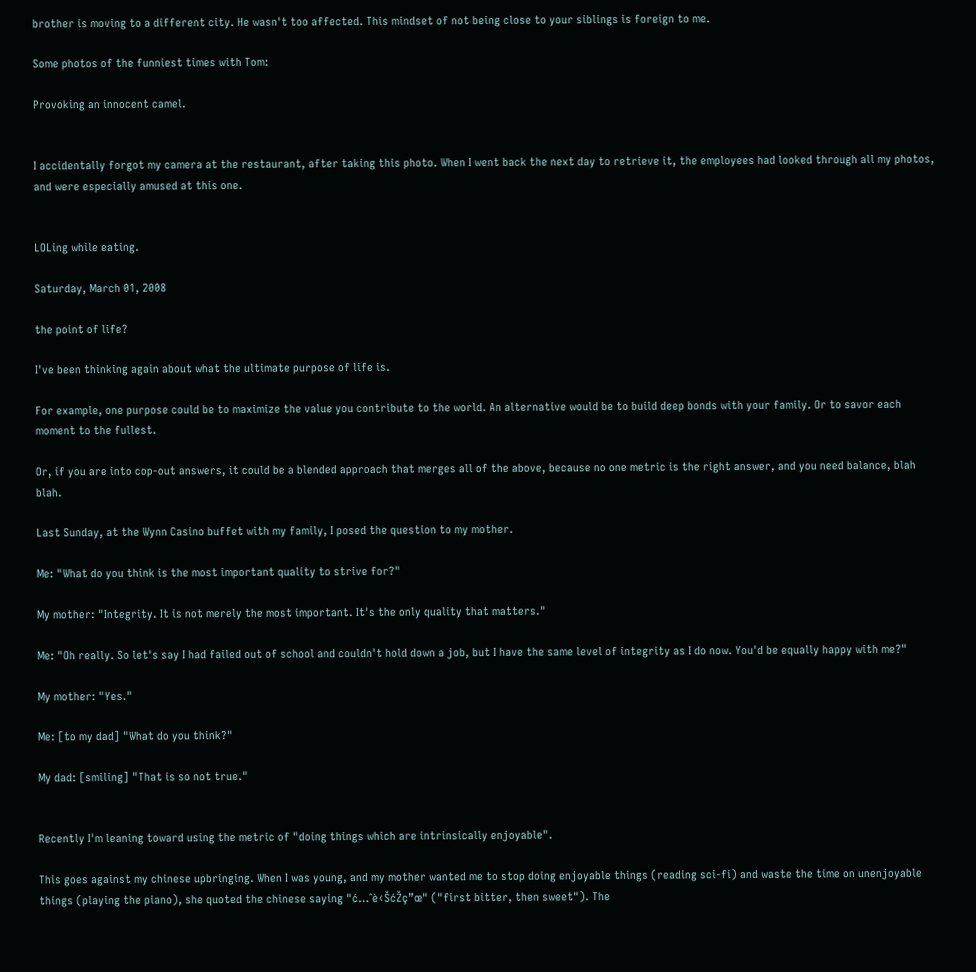brother is moving to a different city. He wasn't too affected. This mindset of not being close to your siblings is foreign to me.

Some photos of the funniest times with Tom:

Provoking an innocent camel.


I accidentally forgot my camera at the restaurant, after taking this photo. When I went back the next day to retrieve it, the employees had looked through all my photos, and were especially amused at this one.


LOLing while eating.

Saturday, March 01, 2008

the point of life?

I've been thinking again about what the ultimate purpose of life is.

For example, one purpose could be to maximize the value you contribute to the world. An alternative would be to build deep bonds with your family. Or to savor each moment to the fullest.

Or, if you are into cop-out answers, it could be a blended approach that merges all of the above, because no one metric is the right answer, and you need balance, blah blah.

Last Sunday, at the Wynn Casino buffet with my family, I posed the question to my mother.

Me: "What do you think is the most important quality to strive for?"

My mother: "Integrity. It is not merely the most important. It's the only quality that matters."

Me: "Oh really. So let's say I had failed out of school and couldn't hold down a job, but I have the same level of integrity as I do now. You'd be equally happy with me?"

My mother: "Yes."

Me: [to my dad] "What do you think?"

My dad: [smiling] "That is so not true."


Recently I'm leaning toward using the metric of "doing things which are intrinsically enjoyable".

This goes against my chinese upbringing. When I was young, and my mother wanted me to stop doing enjoyable things (reading sci-fi) and waste the time on unenjoyable things (playing the piano), she quoted the chinese saying "ć…ˆè‹ŠćŽç”œ" ("first bitter, then sweet"). The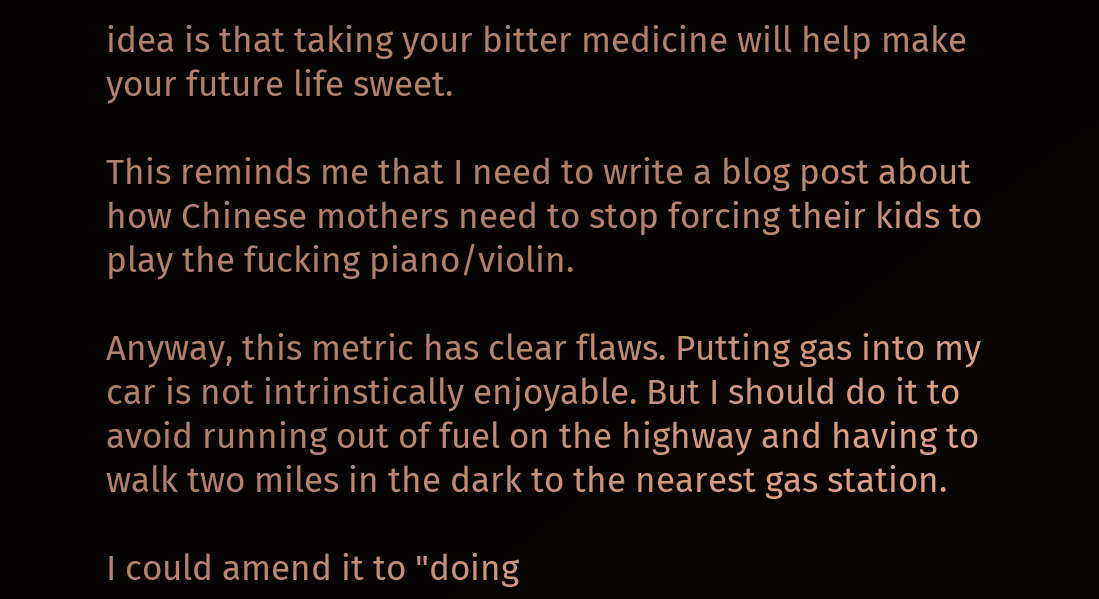idea is that taking your bitter medicine will help make your future life sweet.

This reminds me that I need to write a blog post about how Chinese mothers need to stop forcing their kids to play the fucking piano/violin.

Anyway, this metric has clear flaws. Putting gas into my car is not intrinstically enjoyable. But I should do it to avoid running out of fuel on the highway and having to walk two miles in the dark to the nearest gas station.

I could amend it to "doing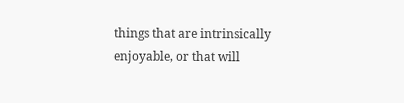things that are intrinsically enjoyable, or that will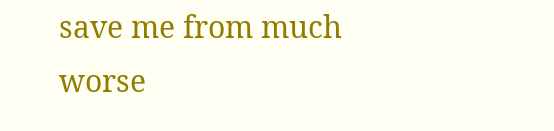save me from much worse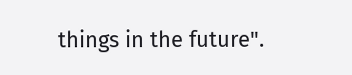things in the future".